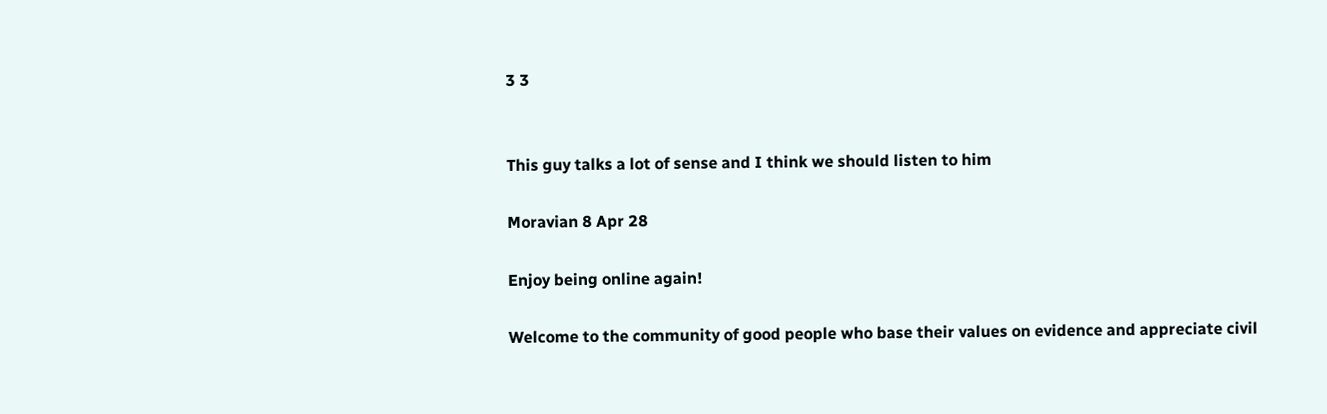3 3


This guy talks a lot of sense and I think we should listen to him

Moravian 8 Apr 28

Enjoy being online again!

Welcome to the community of good people who base their values on evidence and appreciate civil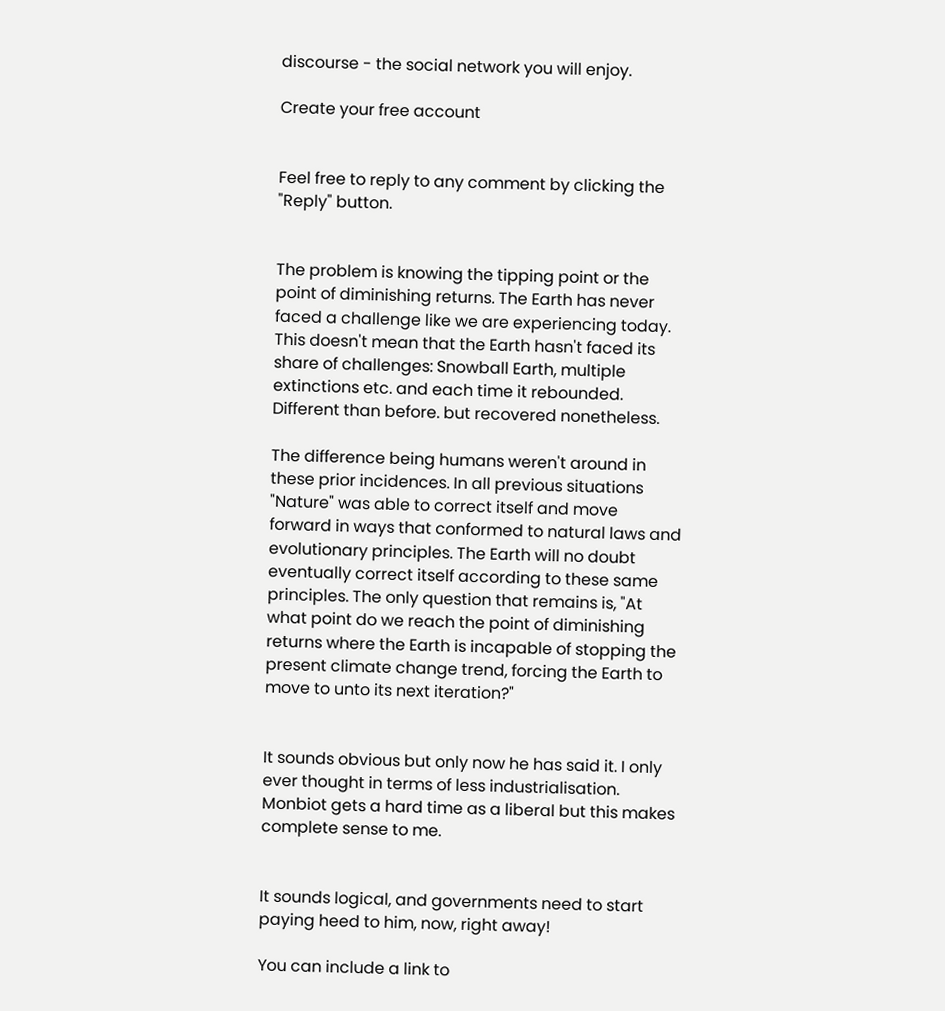discourse - the social network you will enjoy.

Create your free account


Feel free to reply to any comment by clicking the "Reply" button.


The problem is knowing the tipping point or the point of diminishing returns. The Earth has never faced a challenge like we are experiencing today. This doesn't mean that the Earth hasn't faced its share of challenges: Snowball Earth, multiple extinctions etc. and each time it rebounded. Different than before. but recovered nonetheless.

The difference being humans weren't around in these prior incidences. In all previous situations "Nature" was able to correct itself and move forward in ways that conformed to natural laws and evolutionary principles. The Earth will no doubt eventually correct itself according to these same principles. The only question that remains is, "At what point do we reach the point of diminishing returns where the Earth is incapable of stopping the present climate change trend, forcing the Earth to move to unto its next iteration?"


It sounds obvious but only now he has said it. I only ever thought in terms of less industrialisation. Monbiot gets a hard time as a liberal but this makes complete sense to me.


It sounds logical, and governments need to start paying heed to him, now, right away!

You can include a link to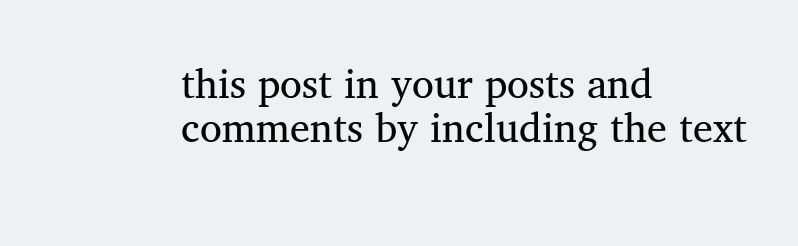this post in your posts and comments by including the text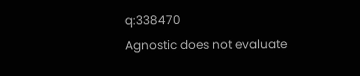q:338470
Agnostic does not evaluate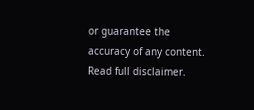or guarantee the accuracy of any content. Read full disclaimer.